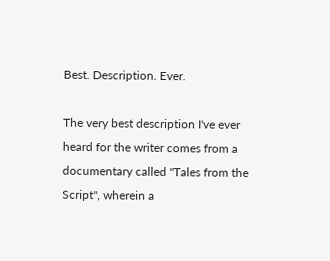Best. Description. Ever.

The very best description I've ever heard for the writer comes from a documentary called "Tales from the Script", wherein a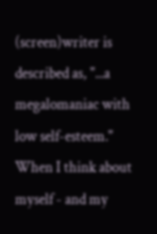(screen)writer is described as, "...a megalomaniac with low self-esteem." When I think about myself - and my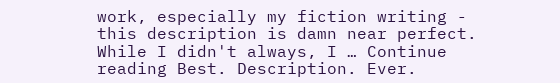work, especially my fiction writing - this description is damn near perfect. While I didn't always, I … Continue reading Best. Description. Ever.